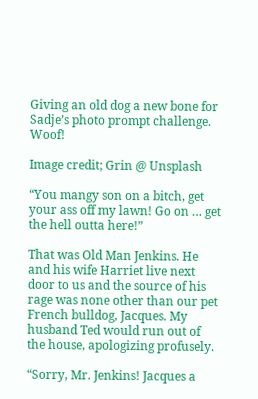Giving an old dog a new bone for Sadje’s photo prompt challenge. Woof!

Image credit; Grin @ Unsplash

“You mangy son on a bitch, get your ass off my lawn! Go on … get the hell outta here!”

That was Old Man Jenkins. He and his wife Harriet live next door to us and the source of his rage was none other than our pet French bulldog, Jacques. My husband Ted would run out of the house, apologizing profusely.

“Sorry, Mr. Jenkins! Jacques a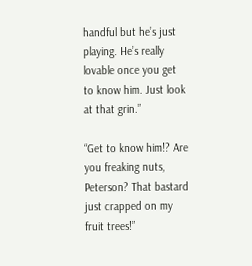handful but he’s just playing. He’s really lovable once you get to know him. Just look at that grin.”

“Get to know him!? Are you freaking nuts, Peterson? That bastard just crapped on my fruit trees!”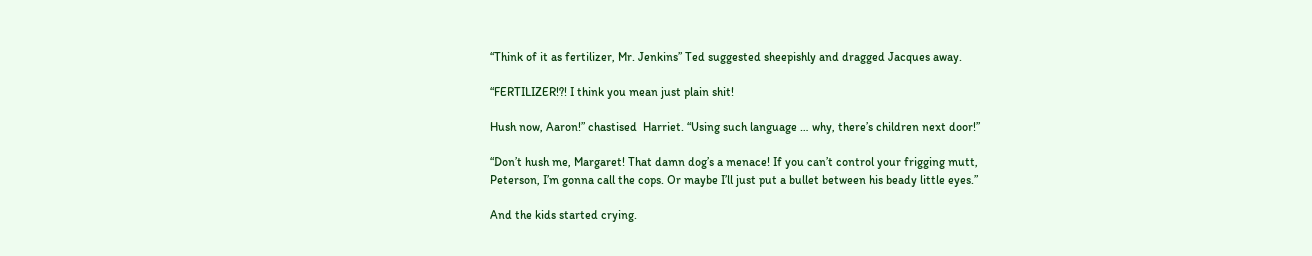“Think of it as fertilizer, Mr. Jenkins” Ted suggested sheepishly and dragged Jacques away.

“FERTILIZER!?! I think you mean just plain shit!

Hush now, Aaron!” chastised  Harriet. “Using such language … why, there’s children next door!”

“Don’t hush me, Margaret! That damn dog’s a menace! If you can’t control your frigging mutt, Peterson, I’m gonna call the cops. Or maybe I’ll just put a bullet between his beady little eyes.”

And the kids started crying.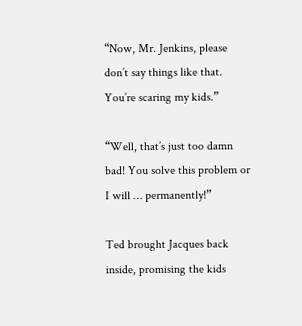“Now, Mr. Jenkins, please don’t say things like that. You’re scaring my kids.”

“Well, that’s just too damn bad! You solve this problem or I will … permanently!”

Ted brought Jacques back inside, promising the kids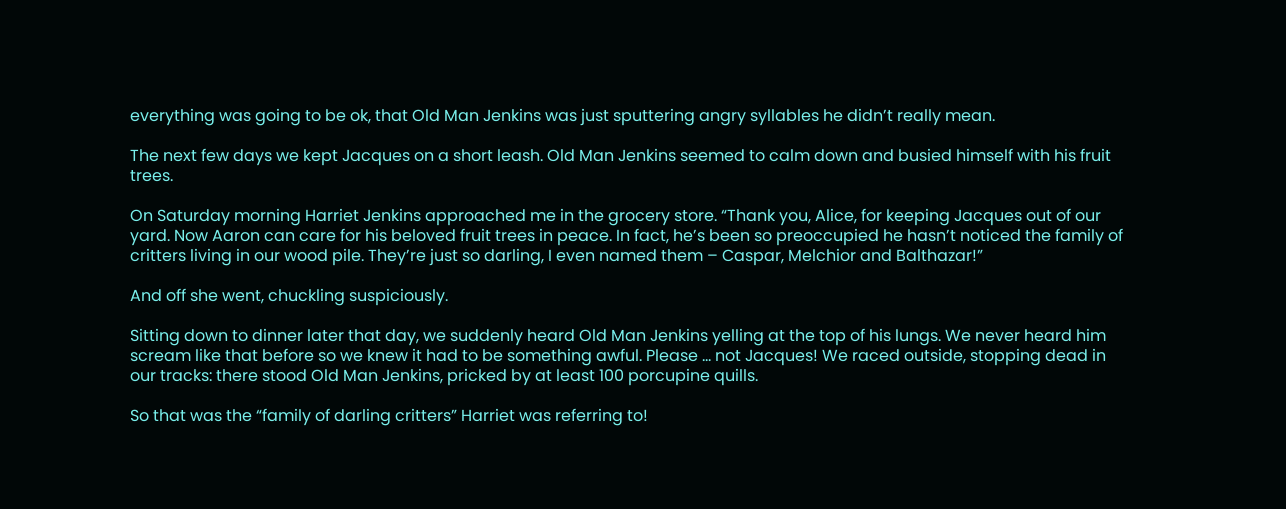everything was going to be ok, that Old Man Jenkins was just sputtering angry syllables he didn’t really mean.

The next few days we kept Jacques on a short leash. Old Man Jenkins seemed to calm down and busied himself with his fruit trees.

On Saturday morning Harriet Jenkins approached me in the grocery store. “Thank you, Alice, for keeping Jacques out of our yard. Now Aaron can care for his beloved fruit trees in peace. In fact, he’s been so preoccupied he hasn’t noticed the family of critters living in our wood pile. They’re just so darling, I even named them – Caspar, Melchior and Balthazar!”

And off she went, chuckling suspiciously.

Sitting down to dinner later that day, we suddenly heard Old Man Jenkins yelling at the top of his lungs. We never heard him scream like that before so we knew it had to be something awful. Please … not Jacques! We raced outside, stopping dead in our tracks: there stood Old Man Jenkins, pricked by at least 100 porcupine quills.

So that was the “family of darling critters” Harriet was referring to!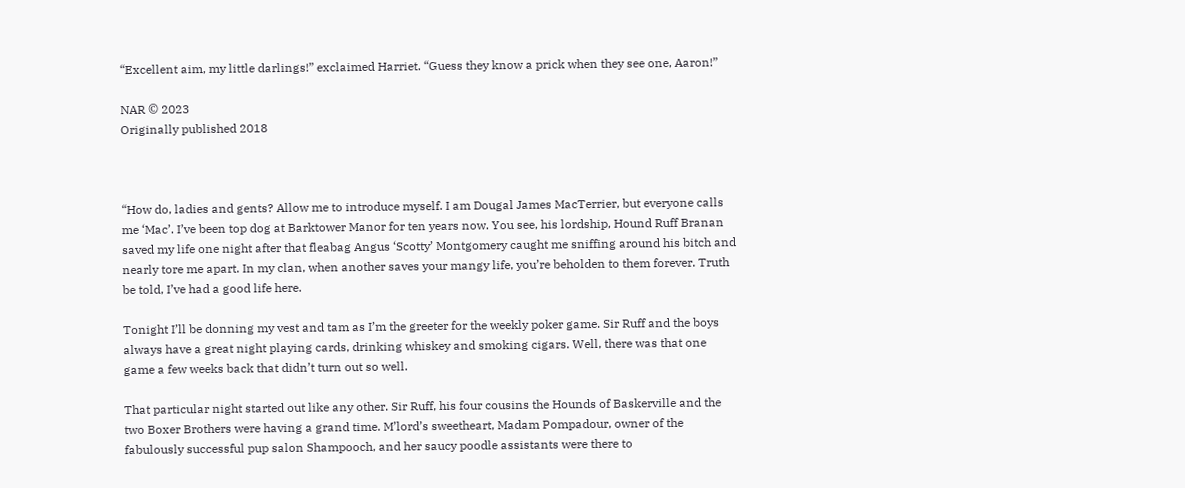“Excellent aim, my little darlings!” exclaimed Harriet. “Guess they know a prick when they see one, Aaron!”

NAR © 2023
Originally published 2018



“How do, ladies and gents? Allow me to introduce myself. I am Dougal James MacTerrier, but everyone calls me ‘Mac’. I’ve been top dog at Barktower Manor for ten years now. You see, his lordship, Hound Ruff Branan saved my life one night after that fleabag Angus ‘Scotty’ Montgomery caught me sniffing around his bitch and nearly tore me apart. In my clan, when another saves your mangy life, you’re beholden to them forever. Truth be told, I’ve had a good life here.

Tonight I’ll be donning my vest and tam as I’m the greeter for the weekly poker game. Sir Ruff and the boys always have a great night playing cards, drinking whiskey and smoking cigars. Well, there was that one game a few weeks back that didn’t turn out so well.

That particular night started out like any other. Sir Ruff, his four cousins the Hounds of Baskerville and the two Boxer Brothers were having a grand time. M’lord’s sweetheart, Madam Pompadour, owner of the fabulously successful pup salon Shampooch, and her saucy poodle assistants were there to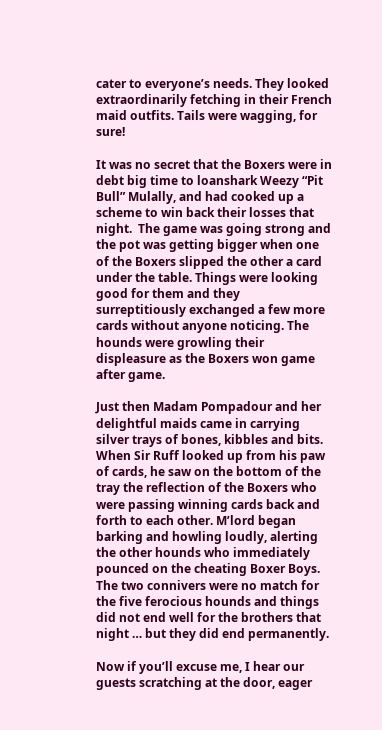cater to everyone’s needs. They looked extraordinarily fetching in their French maid outfits. Tails were wagging, for sure!

It was no secret that the Boxers were in debt big time to loanshark Weezy “Pit Bull” Mulally, and had cooked up a scheme to win back their losses that night.  The game was going strong and the pot was getting bigger when one of the Boxers slipped the other a card under the table. Things were looking good for them and they surreptitiously exchanged a few more cards without anyone noticing. The hounds were growling their displeasure as the Boxers won game after game.

Just then Madam Pompadour and her delightful maids came in carrying silver trays of bones, kibbles and bits. When Sir Ruff looked up from his paw of cards, he saw on the bottom of the tray the reflection of the Boxers who were passing winning cards back and forth to each other. M’lord began barking and howling loudly, alerting the other hounds who immediately pounced on the cheating Boxer Boys. The two connivers were no match for the five ferocious hounds and things did not end well for the brothers that night … but they did end permanently.

Now if you’ll excuse me, I hear our guests scratching at the door, eager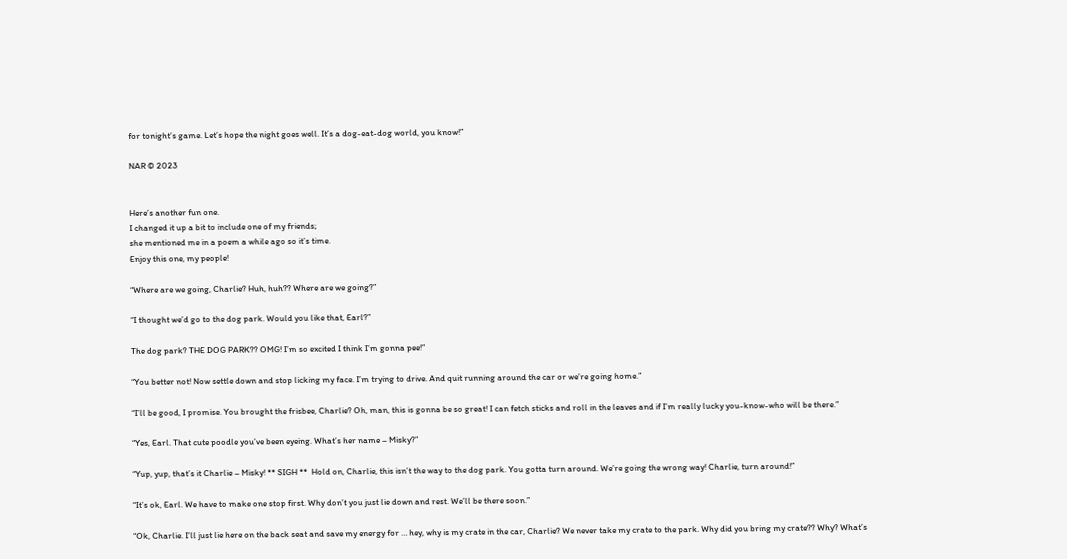for tonight’s game. Let’s hope the night goes well. It’s a dog-eat-dog world, you know!”

NAR © 2023


Here’s another fun one.
I changed it up a bit to include one of my friends;
she mentioned me in a poem a while ago so it’s time.
Enjoy this one, my people!

“Where are we going, Charlie? Huh, huh?? Where are we going?”

“I thought we’d go to the dog park. Would you like that, Earl?”

The dog park? THE DOG PARK?? OMG! I’m so excited I think I’m gonna pee!”

“You better not! Now settle down and stop licking my face. I’m trying to drive. And quit running around the car or we’re going home.”

“I’ll be good, I promise. You brought the frisbee, Charlie? Oh, man, this is gonna be so great! I can fetch sticks and roll in the leaves and if I’m really lucky you-know-who will be there.”

“Yes, Earl. That cute poodle you’ve been eyeing. What’s her name – Misky?”

“Yup, yup, that’s it Charlie – Misky! ** SIGH **  Hold on, Charlie, this isn’t the way to the dog park. You gotta turn around. We’re going the wrong way! Charlie, turn around!”

“It’s ok, Earl. We have to make one stop first. Why don’t you just lie down and rest. We’ll be there soon.”

“Ok, Charlie. I’ll just lie here on the back seat and save my energy for … hey, why is my crate in the car, Charlie? We never take my crate to the park. Why did you bring my crate?? Why? What’s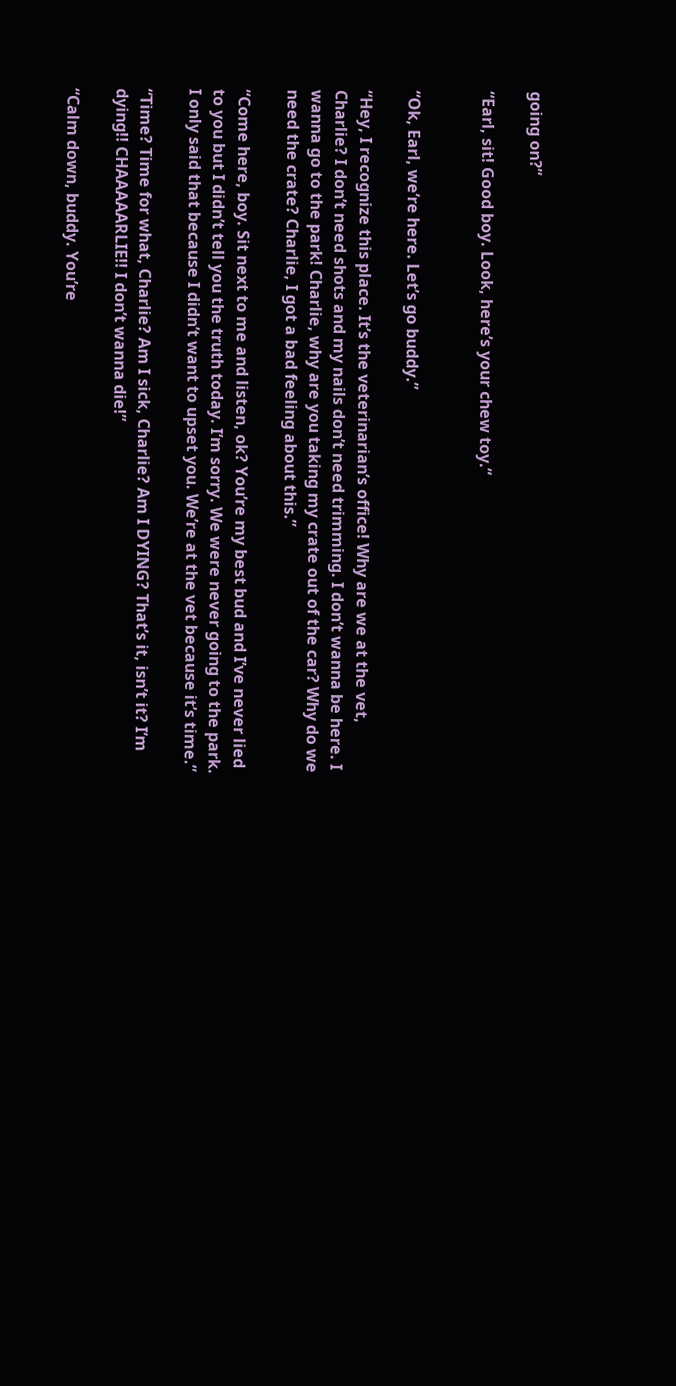going on?”

“Earl, sit! Good boy. Look, here’s your chew toy.”


“Ok, Earl, we’re here. Let’s go buddy.”

“Hey, I recognize this place. It’s the veterinarian’s office! Why are we at the vet, Charlie? I don’t need shots and my nails don’t need trimming. I don’t wanna be here. I wanna go to the park! Charlie, why are you taking my crate out of the car? Why do we need the crate? Charlie, I got a bad feeling about this.”

“Come here, boy. Sit next to me and listen, ok? You’re my best bud and I’ve never lied to you but I didn’t tell you the truth today. I’m sorry. We were never going to the park. I only said that because I didn’t want to upset you. We’re at the vet because it’s time.”

“Time? Time for what, Charlie? Am I sick, Charlie? Am I DYING? That’s it, isn’t it? I’m dying!! CHAAAAARLIE!! I don’t wanna die!”

“Calm down, buddy. You’re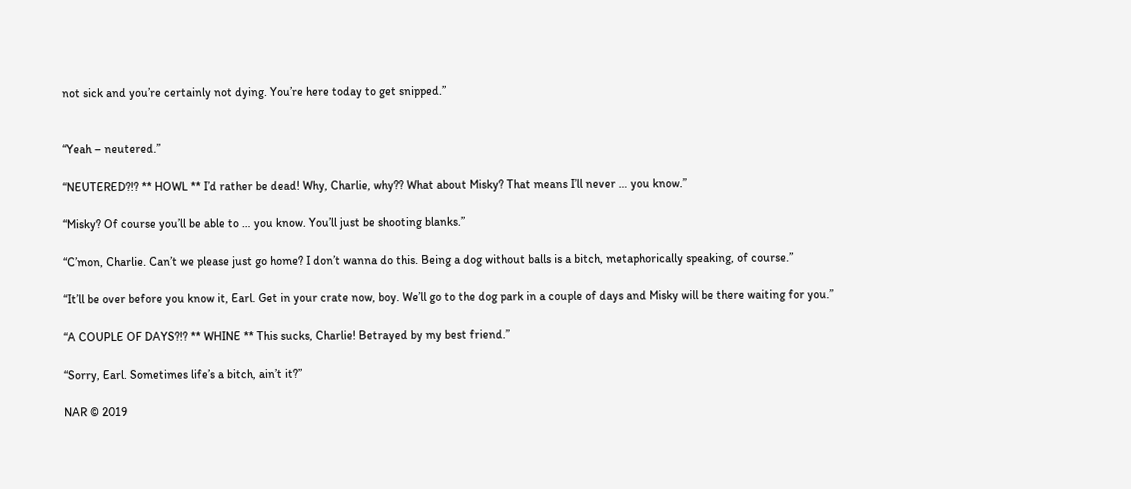not sick and you’re certainly not dying. You’re here today to get snipped.”


“Yeah – neutered.”

“NEUTERED?!? ** HOWL ** I’d rather be dead! Why, Charlie, why?? What about Misky? That means I’ll never … you know.”

“Misky? Of course you’ll be able to … you know. You’ll just be shooting blanks.”

“C’mon, Charlie. Can’t we please just go home? I don’t wanna do this. Being a dog without balls is a bitch, metaphorically speaking, of course.”

“It’ll be over before you know it, Earl. Get in your crate now, boy. We’ll go to the dog park in a couple of days and Misky will be there waiting for you.”

“A COUPLE OF DAYS?!? ** WHINE ** This sucks, Charlie! Betrayed by my best friend.”

“Sorry, Earl. Sometimes life’s a bitch, ain’t it?”

NAR © 2019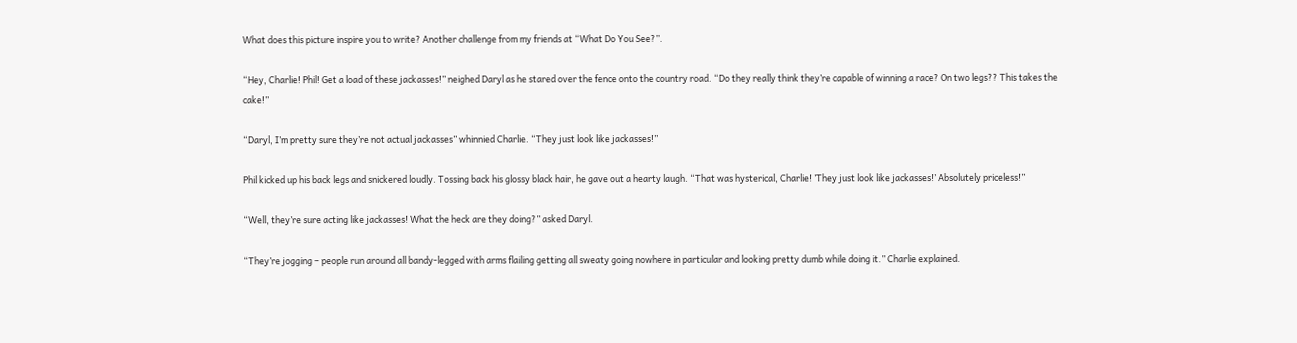What does this picture inspire you to write? Another challenge from my friends at “What Do You See?”.

“Hey, Charlie! Phil! Get a load of these jackasses!” neighed Daryl as he stared over the fence onto the country road. “Do they really think they’re capable of winning a race? On two legs?? This takes the cake!”

“Daryl, I’m pretty sure they’re not actual jackasses” whinnied Charlie. “They just look like jackasses!”

Phil kicked up his back legs and snickered loudly. Tossing back his glossy black hair, he gave out a hearty laugh. “That was hysterical, Charlie! ’They just look like jackasses!’ Absolutely priceless!”

“Well, they’re sure acting like jackasses! What the heck are they doing?” asked Daryl.

“They’re jogging – people run around all bandy-legged with arms flailing getting all sweaty going nowhere in particular and looking pretty dumb while doing it.” Charlie explained.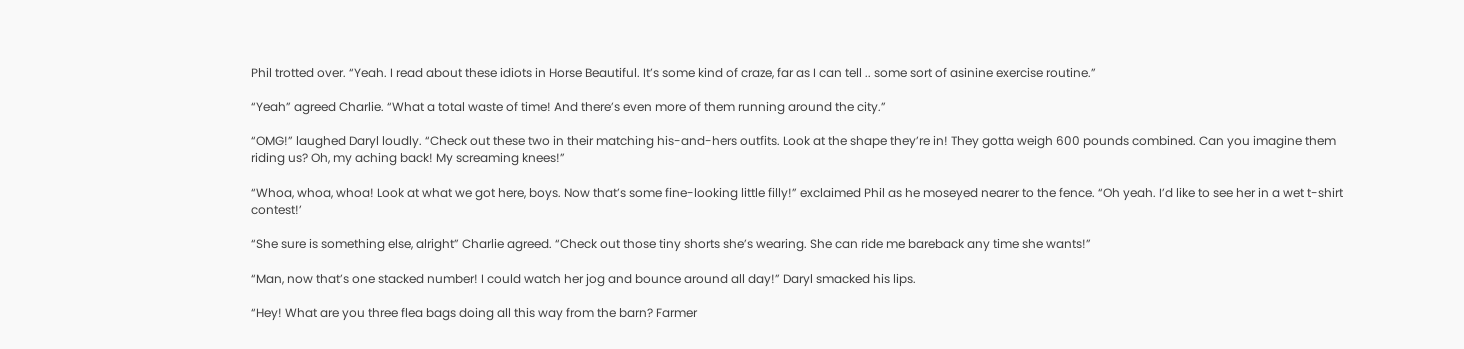Phil trotted over. “Yeah. I read about these idiots in Horse Beautiful. It’s some kind of craze, far as I can tell .. some sort of asinine exercise routine.”

“Yeah” agreed Charlie. “What a total waste of time! And there’s even more of them running around the city.”

“OMG!” laughed Daryl loudly. “Check out these two in their matching his-and-hers outfits. Look at the shape they’re in! They gotta weigh 600 pounds combined. Can you imagine them riding us? Oh, my aching back! My screaming knees!”

“Whoa, whoa, whoa! Look at what we got here, boys. Now that’s some fine-looking little filly!” exclaimed Phil as he moseyed nearer to the fence. “Oh yeah. I’d like to see her in a wet t-shirt contest!’

“She sure is something else, alright” Charlie agreed. “Check out those tiny shorts she’s wearing. She can ride me bareback any time she wants!”

“Man, now that’s one stacked number! I could watch her jog and bounce around all day!” Daryl smacked his lips.

“Hey! What are you three flea bags doing all this way from the barn? Farmer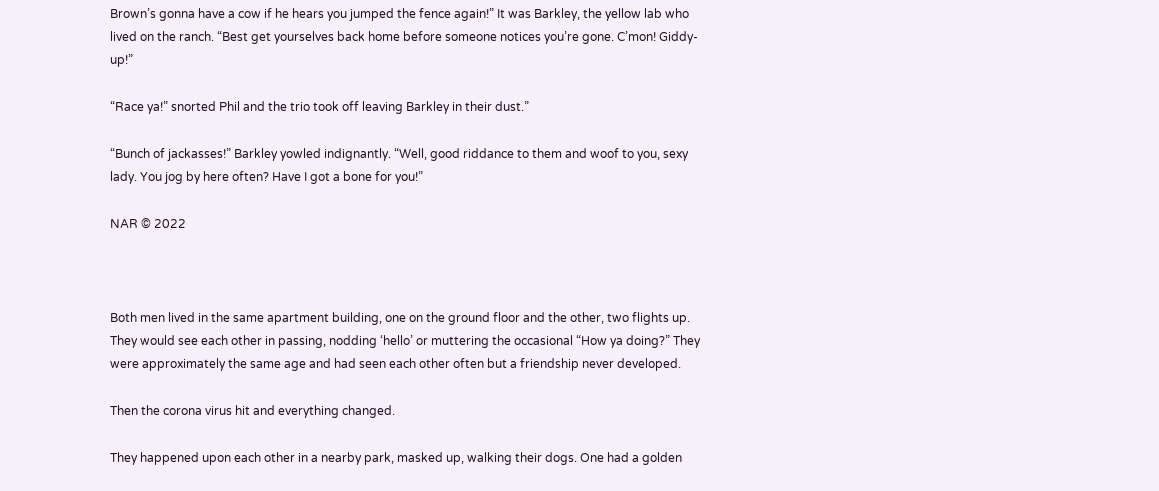Brown’s gonna have a cow if he hears you jumped the fence again!” It was Barkley, the yellow lab who lived on the ranch. “Best get yourselves back home before someone notices you’re gone. C’mon! Giddy-up!”

“Race ya!” snorted Phil and the trio took off leaving Barkley in their dust.”

“Bunch of jackasses!” Barkley yowled indignantly. “Well, good riddance to them and woof to you, sexy lady. You jog by here often? Have I got a bone for you!”

NAR © 2022



Both men lived in the same apartment building, one on the ground floor and the other, two flights up. They would see each other in passing, nodding ‘hello’ or muttering the occasional “How ya doing?” They were approximately the same age and had seen each other often but a friendship never developed.

Then the corona virus hit and everything changed.

They happened upon each other in a nearby park, masked up, walking their dogs. One had a golden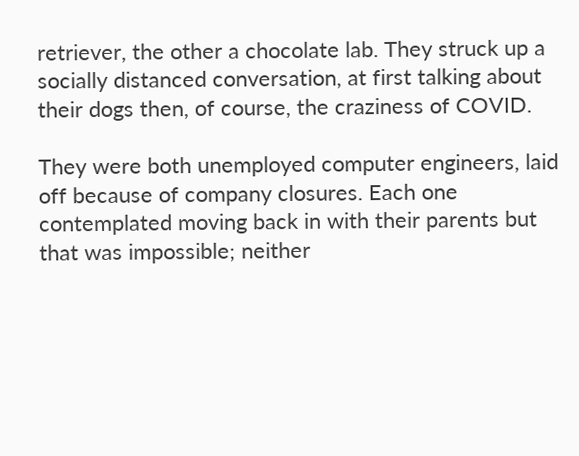retriever, the other a chocolate lab. They struck up a socially distanced conversation, at first talking about their dogs then, of course, the craziness of COVID.

They were both unemployed computer engineers, laid off because of company closures. Each one contemplated moving back in with their parents but that was impossible; neither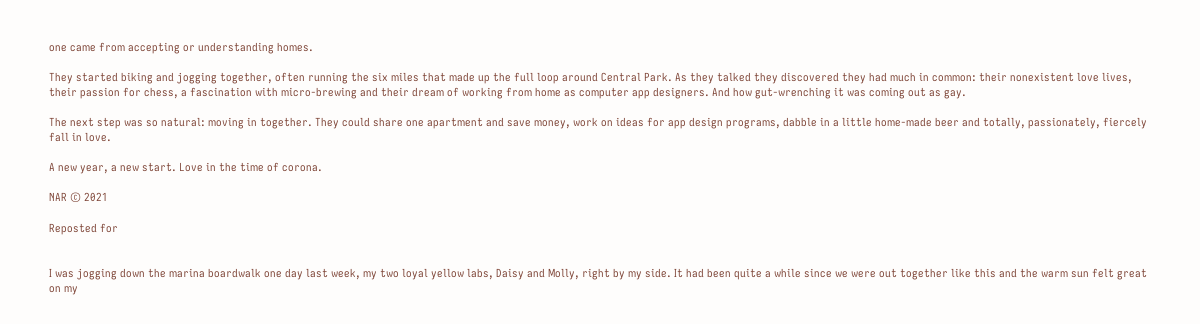one came from accepting or understanding homes.

They started biking and jogging together, often running the six miles that made up the full loop around Central Park. As they talked they discovered they had much in common: their nonexistent love lives, their passion for chess, a fascination with micro-brewing and their dream of working from home as computer app designers. And how gut-wrenching it was coming out as gay.

The next step was so natural: moving in together. They could share one apartment and save money, work on ideas for app design programs, dabble in a little home-made beer and totally, passionately, fiercely fall in love.

A new year, a new start. Love in the time of corona.

NAR © 2021

Reposted for


I was jogging down the marina boardwalk one day last week, my two loyal yellow labs, Daisy and Molly, right by my side. It had been quite a while since we were out together like this and the warm sun felt great on my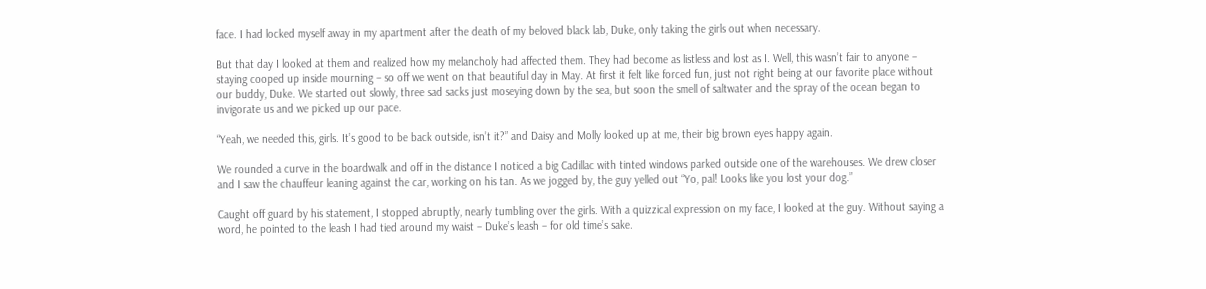face. I had locked myself away in my apartment after the death of my beloved black lab, Duke, only taking the girls out when necessary.

But that day I looked at them and realized how my melancholy had affected them. They had become as listless and lost as I. Well, this wasn’t fair to anyone – staying cooped up inside mourning – so off we went on that beautiful day in May. At first it felt like forced fun, just not right being at our favorite place without our buddy, Duke. We started out slowly, three sad sacks just moseying down by the sea, but soon the smell of saltwater and the spray of the ocean began to invigorate us and we picked up our pace.

“Yeah, we needed this, girls. It’s good to be back outside, isn’t it?” and Daisy and Molly looked up at me, their big brown eyes happy again.

We rounded a curve in the boardwalk and off in the distance I noticed a big Cadillac with tinted windows parked outside one of the warehouses. We drew closer and I saw the chauffeur leaning against the car, working on his tan. As we jogged by, the guy yelled out “Yo, pal! Looks like you lost your dog.”

Caught off guard by his statement, I stopped abruptly, nearly tumbling over the girls. With a quizzical expression on my face, I looked at the guy. Without saying a word, he pointed to the leash I had tied around my waist – Duke’s leash – for old time’s sake.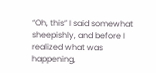“Oh, this” I said somewhat sheepishly, and before I realized what was happening,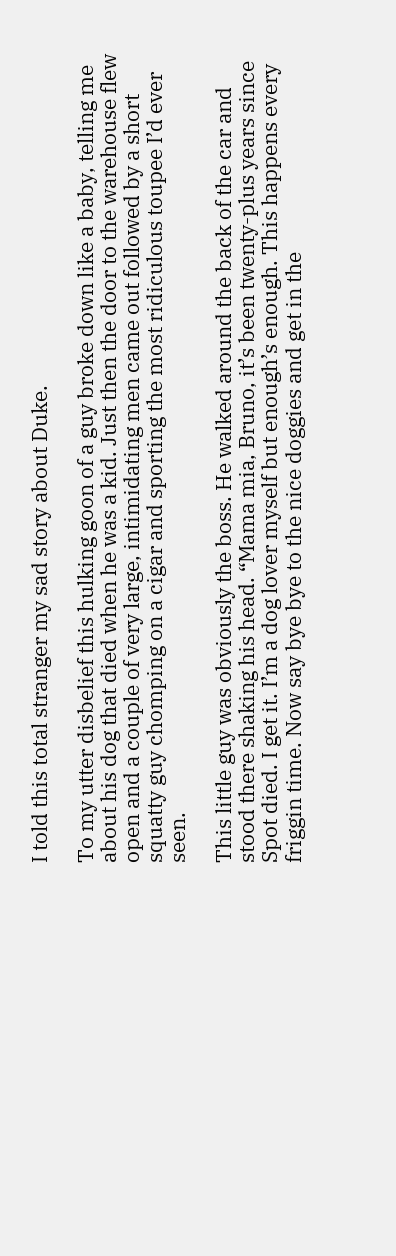I told this total stranger my sad story about Duke.

To my utter disbelief this hulking goon of a guy broke down like a baby, telling me about his dog that died when he was a kid. Just then the door to the warehouse flew open and a couple of very large, intimidating men came out followed by a short squatty guy chomping on a cigar and sporting the most ridiculous toupee I’d ever seen.

This little guy was obviously the boss. He walked around the back of the car and stood there shaking his head. “Mama mia, Bruno, it’s been twenty-plus years since Spot died. I get it. I’m a dog lover myself but enough’s enough. This happens every friggin time. Now say bye bye to the nice doggies and get in the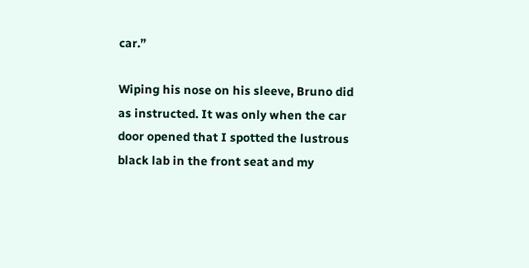car.”

Wiping his nose on his sleeve, Bruno did as instructed. It was only when the car door opened that I spotted the lustrous black lab in the front seat and my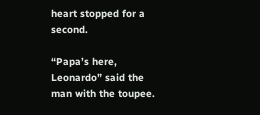heart stopped for a second.

“Papa’s here, Leonardo” said the man with the toupee.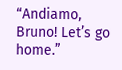“Andiamo, Bruno! Let’s go home.”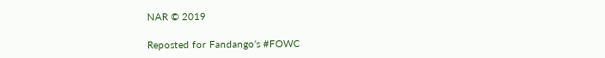NAR © 2019

Reposted for Fandango’s #FOWC